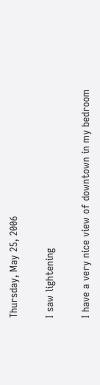Thursday, May 25, 2006

I saw lightening

I have a very nice view of downtown in my bedroom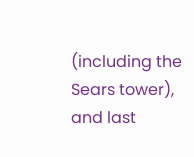(including the Sears tower), and last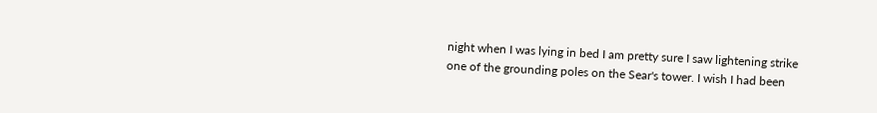night when I was lying in bed I am pretty sure I saw lightening strike one of the grounding poles on the Sear's tower. I wish I had been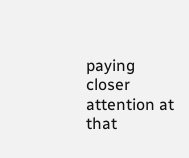paying closer attention at that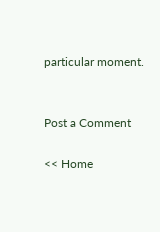particular moment.


Post a Comment

<< Home